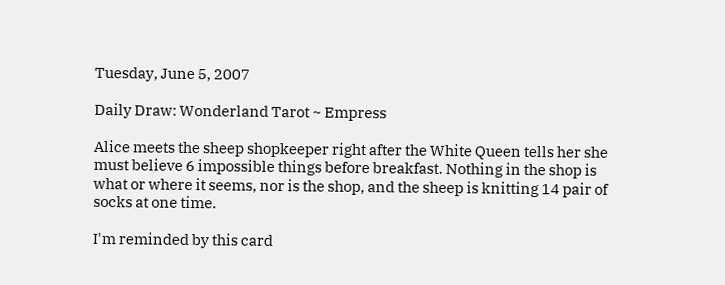Tuesday, June 5, 2007

Daily Draw: Wonderland Tarot ~ Empress

Alice meets the sheep shopkeeper right after the White Queen tells her she must believe 6 impossible things before breakfast. Nothing in the shop is what or where it seems, nor is the shop, and the sheep is knitting 14 pair of socks at one time.

I'm reminded by this card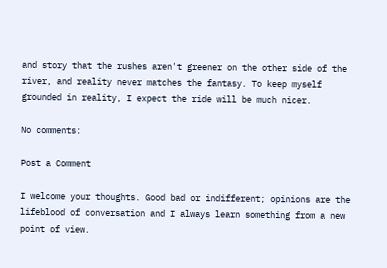and story that the rushes aren't greener on the other side of the river, and reality never matches the fantasy. To keep myself grounded in reality, I expect the ride will be much nicer.

No comments:

Post a Comment

I welcome your thoughts. Good bad or indifferent; opinions are the lifeblood of conversation and I always learn something from a new point of view.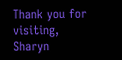Thank you for visiting, Sharyn